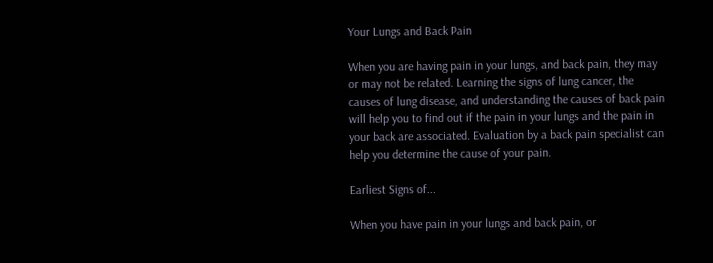Your Lungs and Back Pain

When you are having pain in your lungs, and back pain, they may or may not be related. Learning the signs of lung cancer, the causes of lung disease, and understanding the causes of back pain will help you to find out if the pain in your lungs and the pain in your back are associated. Evaluation by a back pain specialist can help you determine the cause of your pain.

Earliest Signs of...

When you have pain in your lungs and back pain, or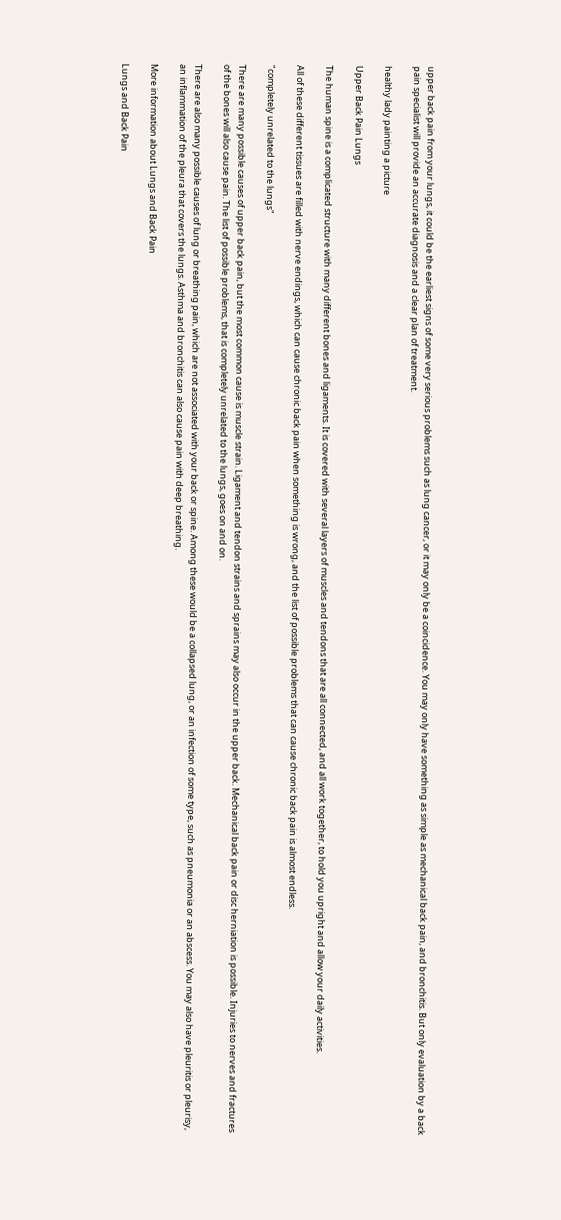upper back pain from your lungs, it could be the earliest signs of some very serious problems such as lung cancer, or it may only be a coincidence. You may only have something as simple as mechanical back pain, and bronchitis. But only evaluation by a back pain specialist will provide an accurate diagnosis and a clear plan of treatment.

healthy lady painting a picture

Upper Back Pain Lungs

The human spine is a complicated structure with many different bones and ligaments. It is covered with several layers of muscles and tendons that are all connected, and all work together, to hold you upright and allow your daily activities.

All of these different tissues are filled with nerve endings, which can cause chronic back pain when something is wrong, and the list of possible problems that can cause chronic back pain is almost endless.

"completely unrelated to the lungs"

There are many possible causes of upper back pain, but the most common cause is muscle strain. Ligament and tendon strains and sprains may also occur in the upper back. Mechanical back pain or disc herniation is possible. Injuries to nerves and fractures of the bones will also cause pain. The list of possible problems, that is completely unrelated to the lungs, goes on and on.

There are also many possible causes of lung or breathing pain, which are not associated with your back or spine. Among these would be a collapsed lung, or an infection of some type, such as pneumonia or an abscess. You may also have pleuritis or pleurisy, an inflammation of the pleura that covers the lungs. Asthma and bronchitis can also cause pain with deep breathing.

More information about Lungs and Back Pain

Lungs and Back Pain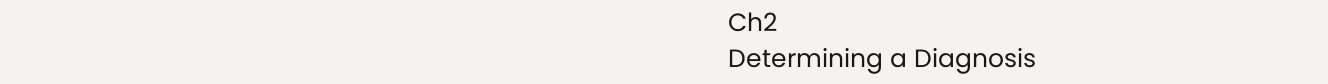Ch2                                                                                                                                                 Determining a Diagnosis